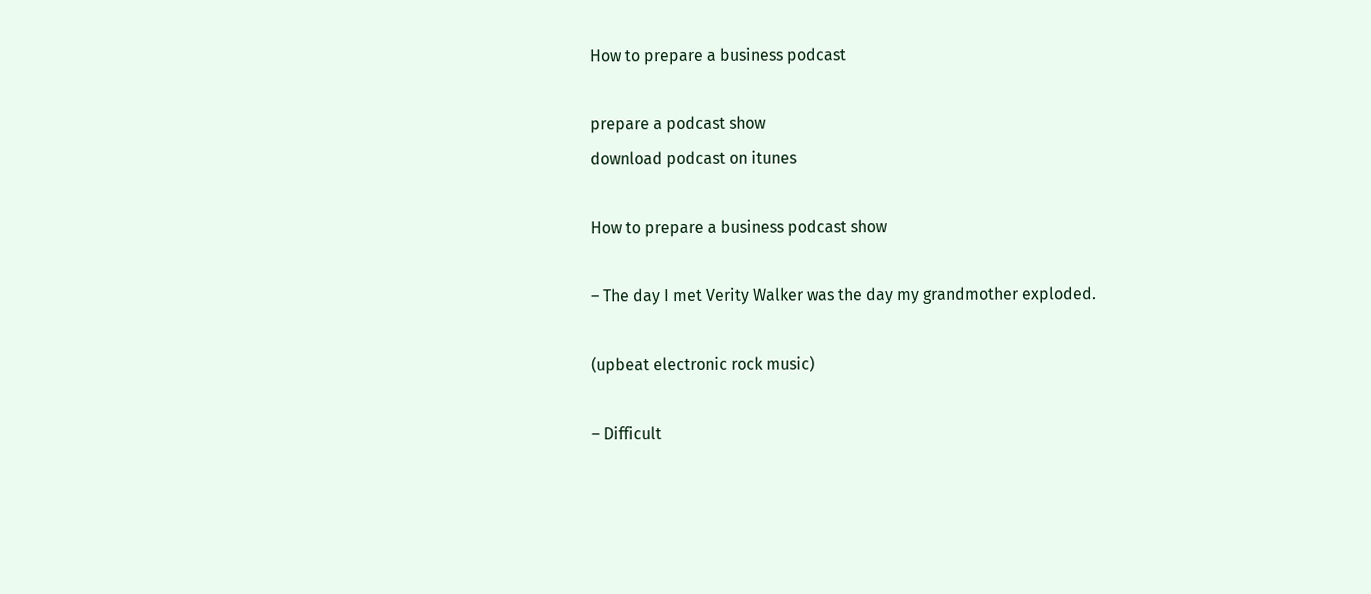How to prepare a business podcast

prepare a podcast show
download podcast on itunes

How to prepare a business podcast show

– The day I met Verity Walker was the day my grandmother exploded.

(upbeat electronic rock music)

– Difficult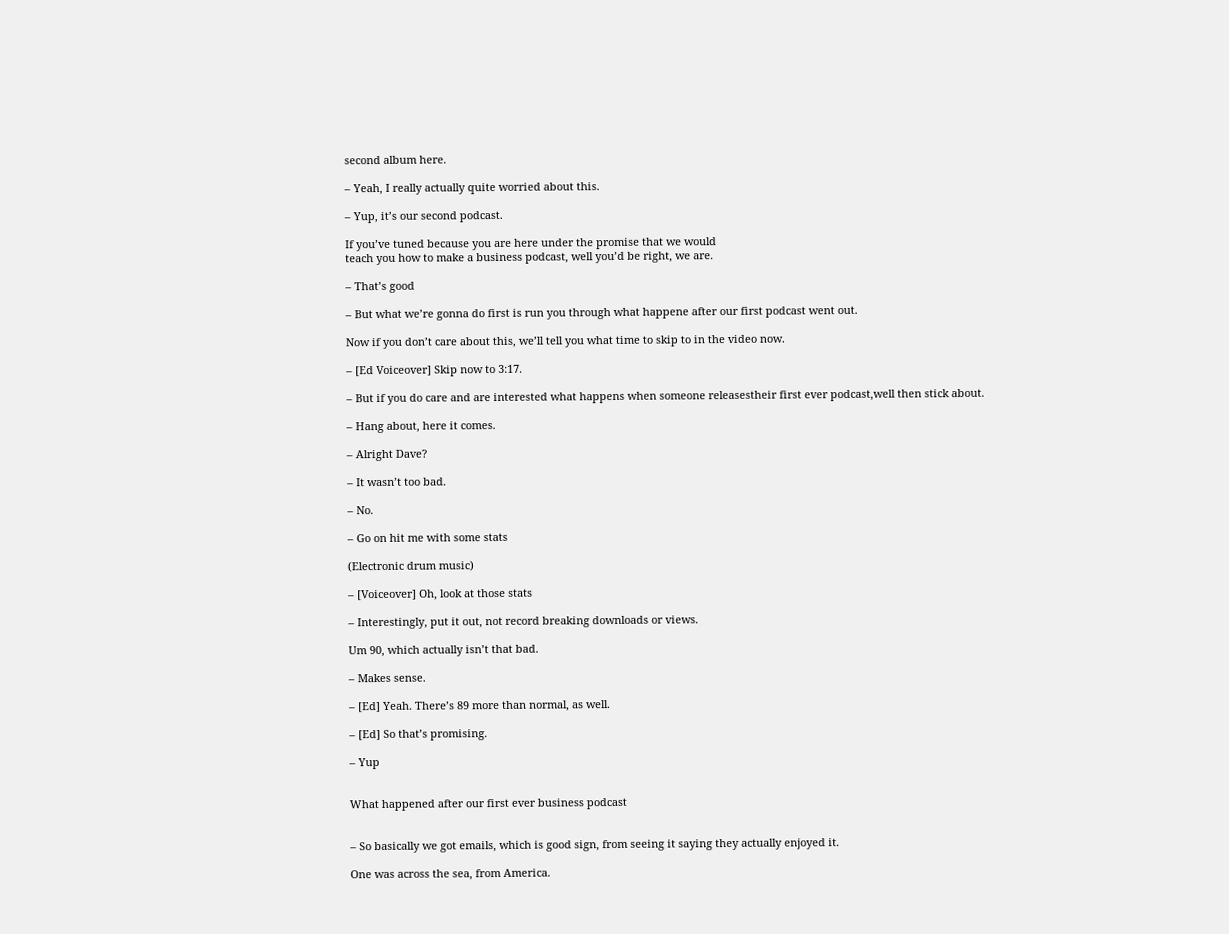second album here.

– Yeah, I really actually quite worried about this.

– Yup, it’s our second podcast.

If you’ve tuned because you are here under the promise that we would
teach you how to make a business podcast, well you’d be right, we are.

– That’s good

– But what we’re gonna do first is run you through what happene after our first podcast went out.

Now if you don’t care about this, we’ll tell you what time to skip to in the video now.

– [Ed Voiceover] Skip now to 3:17.

– But if you do care and are interested what happens when someone releasestheir first ever podcast,well then stick about.

– Hang about, here it comes.

– Alright Dave?

– It wasn’t too bad.

– No.

– Go on hit me with some stats

(Electronic drum music)

– [Voiceover] Oh, look at those stats

– Interestingly, put it out, not record breaking downloads or views.

Um 90, which actually isn’t that bad.

– Makes sense.

– [Ed] Yeah. There’s 89 more than normal, as well.

– [Ed] So that’s promising.

– Yup


What happened after our first ever business podcast


– So basically we got emails, which is good sign, from seeing it saying they actually enjoyed it.

One was across the sea, from America.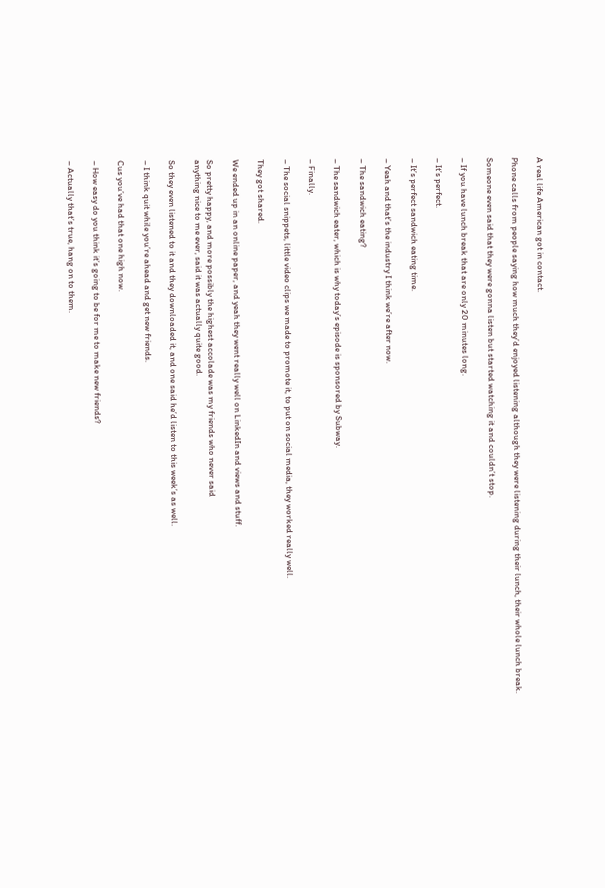A real life American got in contact.

Phone calls from people saying how much they’d enjoyed listening although they were listening during their lunch, their whole lunch break.

Someone even said that they were gonna listen but started watching it and couldn’t stop.

– If you have lunch break that are only 20 minutes long.

– It’s perfect.

– It’s perfect sandwich eating time.

– Yeah and that’s the industry I think we’re after now.

– The sandwich eating?

– The sandwich eater, which is why today’s episode is sponsored by Subway.

– Finally.

– The social snippets, little video clips we made to promote it, to put on social media, they worked really well.

They got shared.

We ended up in an online paper, and yeah they went really well on LinkedIn and views and stuff.

So pretty happy, and more possibly the highest accolade was my friends who never said
anything nice to me ever, said it was actually quite good.

So they even listened to it and they downloaded it, and one said he’d listen to this week’s as well.

– I think quit while you’re ahead and get new friends.

Cus you’ve had that one high now.

– How easy do you think it’s going to be for me to make new friends?

– Actually that’s true, hang on to them.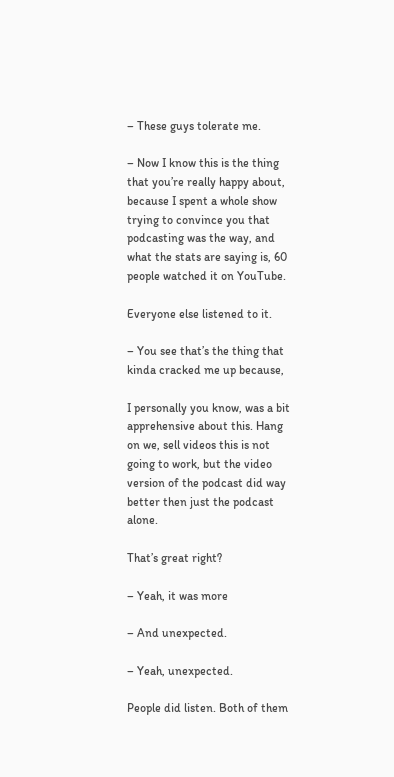– These guys tolerate me.

– Now I know this is the thing that you’re really happy about, because I spent a whole show trying to convince you that podcasting was the way, and what the stats are saying is, 60 people watched it on YouTube.

Everyone else listened to it.

– You see that’s the thing that kinda cracked me up because,

I personally you know, was a bit apprehensive about this. Hang on we, sell videos this is not going to work, but the video version of the podcast did way better then just the podcast alone.

That’s great right?

– Yeah, it was more

– And unexpected.

– Yeah, unexpected.

People did listen. Both of them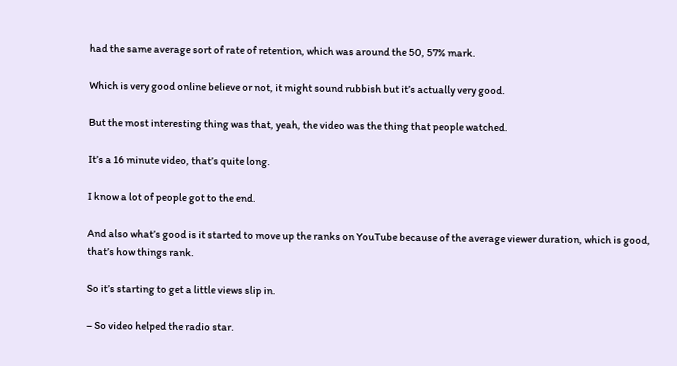had the same average sort of rate of retention, which was around the 50, 57% mark.

Which is very good online believe or not, it might sound rubbish but it’s actually very good.

But the most interesting thing was that, yeah, the video was the thing that people watched.

It’s a 16 minute video, that’s quite long.

I know a lot of people got to the end.

And also what’s good is it started to move up the ranks on YouTube because of the average viewer duration, which is good, that’s how things rank.

So it’s starting to get a little views slip in.

– So video helped the radio star.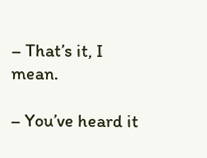– That’s it, I mean.

– You’ve heard it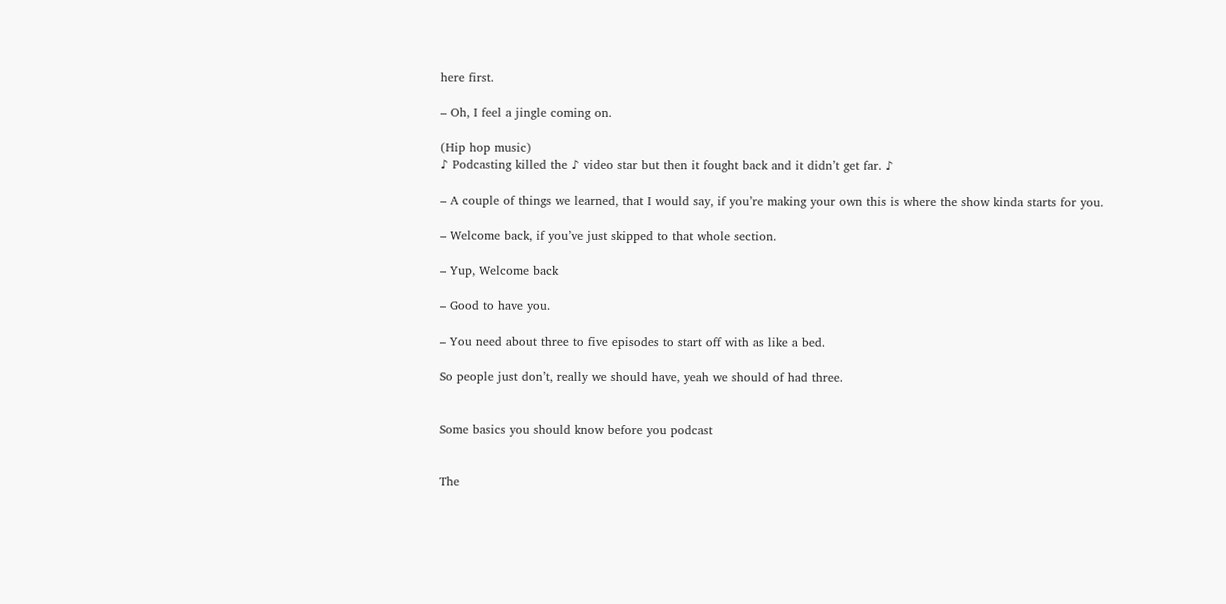here first.

– Oh, I feel a jingle coming on.

(Hip hop music)
♪ Podcasting killed the ♪ video star but then it fought back and it didn’t get far. ♪

– A couple of things we learned, that I would say, if you’re making your own this is where the show kinda starts for you.

– Welcome back, if you’ve just skipped to that whole section.

– Yup, Welcome back

– Good to have you.

– You need about three to five episodes to start off with as like a bed.

So people just don’t, really we should have, yeah we should of had three.


Some basics you should know before you podcast


The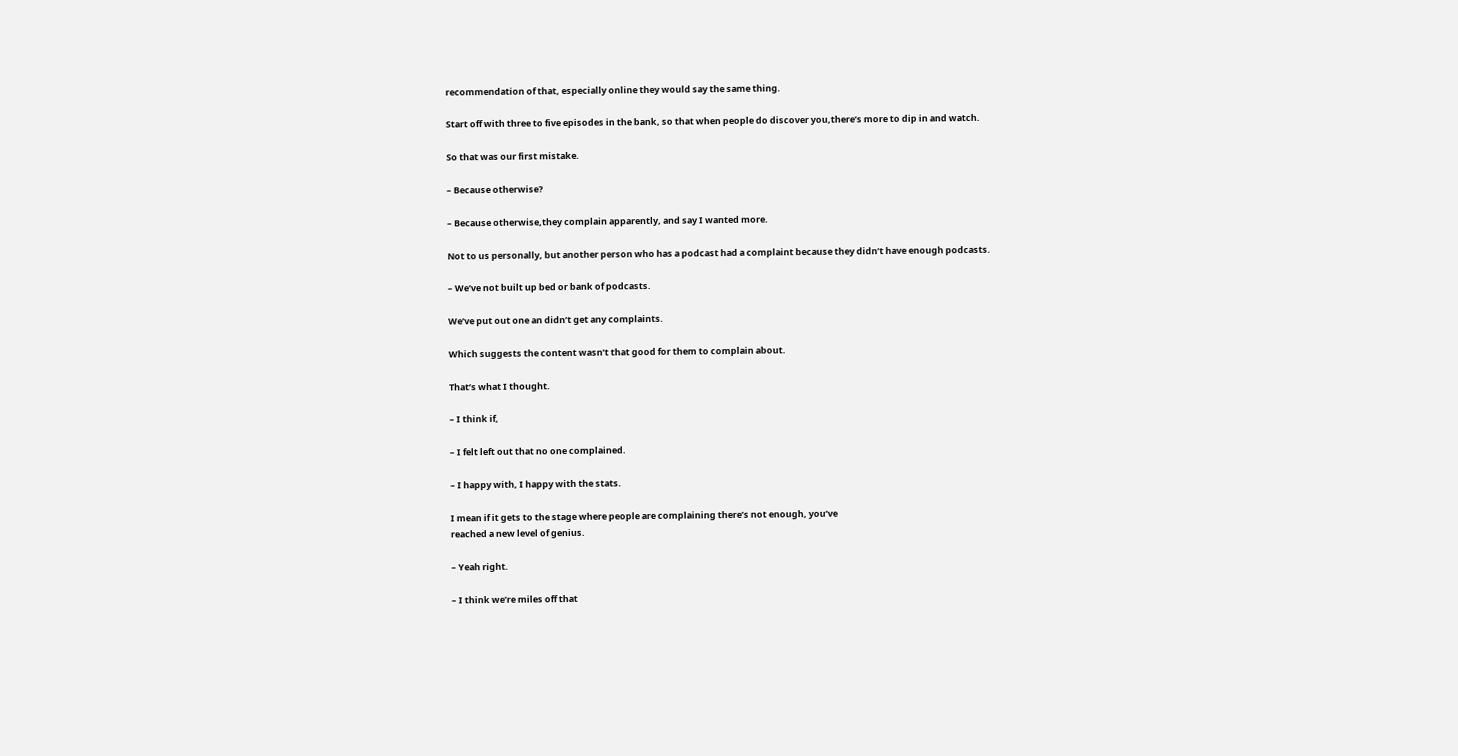recommendation of that, especially online they would say the same thing.

Start off with three to five episodes in the bank, so that when people do discover you,there’s more to dip in and watch.

So that was our first mistake.

– Because otherwise?

– Because otherwise,they complain apparently, and say I wanted more.

Not to us personally, but another person who has a podcast had a complaint because they didn’t have enough podcasts.

– We’ve not built up bed or bank of podcasts.

We’ve put out one an didn’t get any complaints.

Which suggests the content wasn’t that good for them to complain about.

That’s what I thought.

– I think if,

– I felt left out that no one complained.

– I happy with, I happy with the stats.

I mean if it gets to the stage where people are complaining there’s not enough, you’ve
reached a new level of genius.

– Yeah right.

– I think we’re miles off that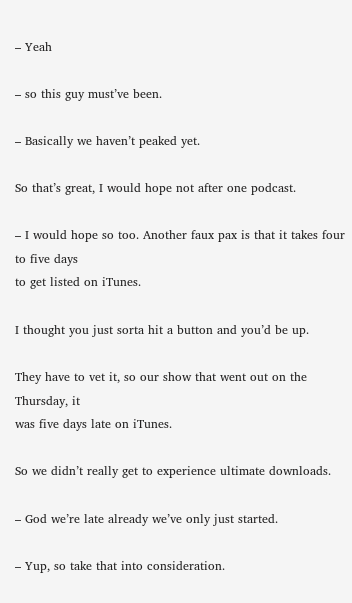– Yeah

– so this guy must’ve been.

– Basically we haven’t peaked yet.

So that’s great, I would hope not after one podcast.

– I would hope so too. Another faux pax is that it takes four to five days
to get listed on iTunes.

I thought you just sorta hit a button and you’d be up.

They have to vet it, so our show that went out on the Thursday, it
was five days late on iTunes.

So we didn’t really get to experience ultimate downloads.

– God we’re late already we’ve only just started.

– Yup, so take that into consideration.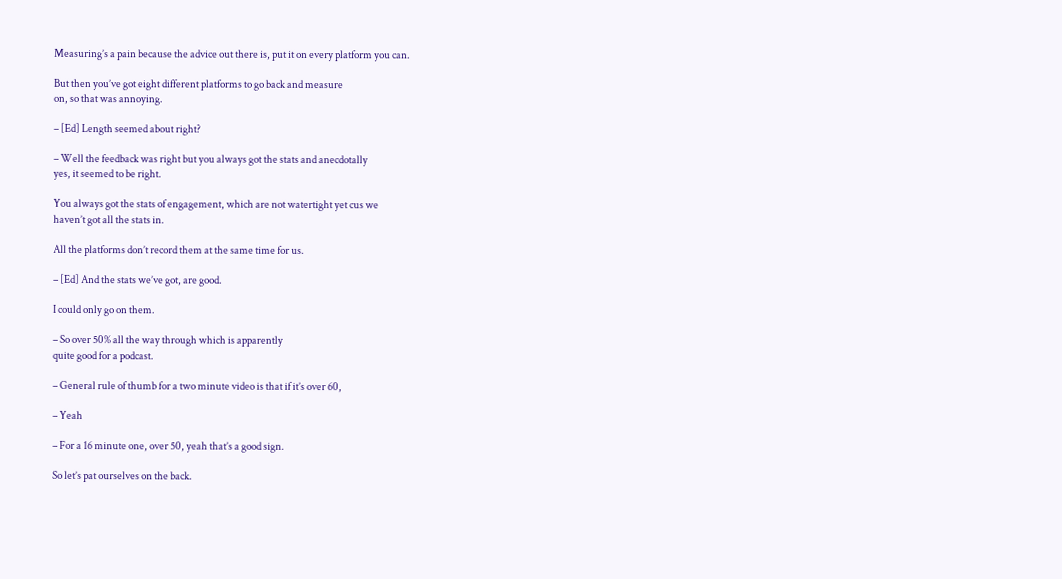Measuring’s a pain because the advice out there is, put it on every platform you can.

But then you’ve got eight different platforms to go back and measure
on, so that was annoying.

– [Ed] Length seemed about right?

– Well the feedback was right but you always got the stats and anecdotally
yes, it seemed to be right.

You always got the stats of engagement, which are not watertight yet cus we
haven’t got all the stats in.

All the platforms don’t record them at the same time for us.

– [Ed] And the stats we’ve got, are good.

I could only go on them.

– So over 50% all the way through which is apparently
quite good for a podcast.

– General rule of thumb for a two minute video is that if it’s over 60,

– Yeah

– For a 16 minute one, over 50, yeah that’s a good sign.

So let’s pat ourselves on the back.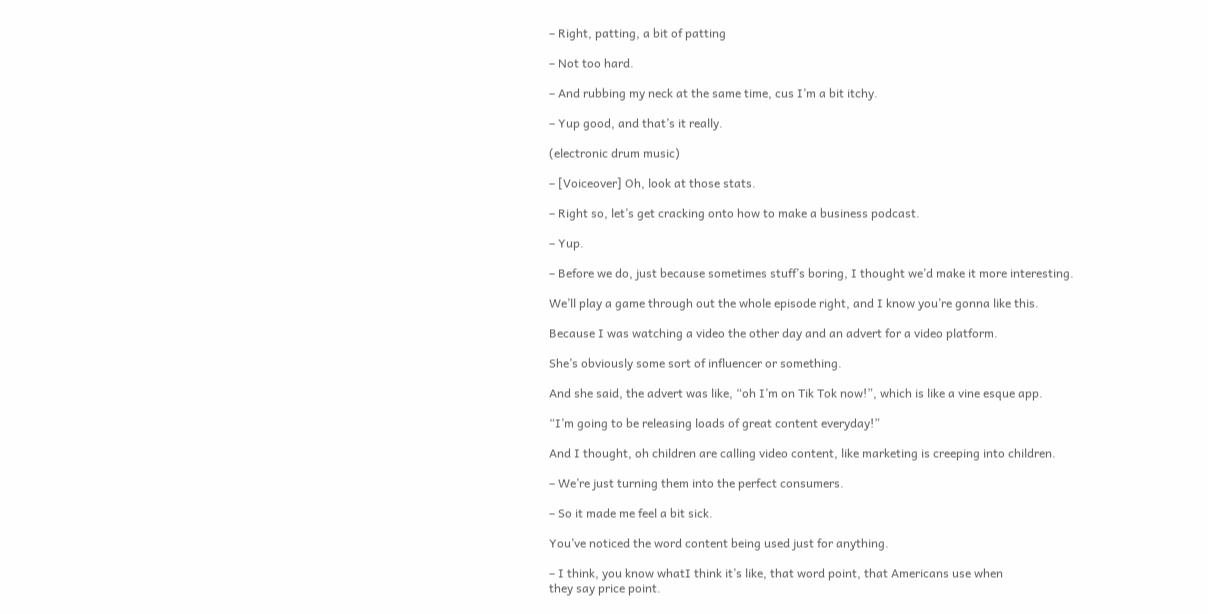– Right, patting, a bit of patting

– Not too hard.

– And rubbing my neck at the same time, cus I’m a bit itchy.

– Yup good, and that’s it really.

(electronic drum music)

– [Voiceover] Oh, look at those stats.

– Right so, let’s get cracking onto how to make a business podcast.

– Yup.

– Before we do, just because sometimes stuff’s boring, I thought we’d make it more interesting.

We’ll play a game through out the whole episode right, and I know you’re gonna like this.

Because I was watching a video the other day and an advert for a video platform.

She’s obviously some sort of influencer or something.

And she said, the advert was like, “oh I’m on Tik Tok now!”, which is like a vine esque app.

“I’m going to be releasing loads of great content everyday!”

And I thought, oh children are calling video content, like marketing is creeping into children.

– We’re just turning them into the perfect consumers.

– So it made me feel a bit sick.

You’ve noticed the word content being used just for anything.

– I think, you know whatI think it’s like, that word point, that Americans use when
they say price point.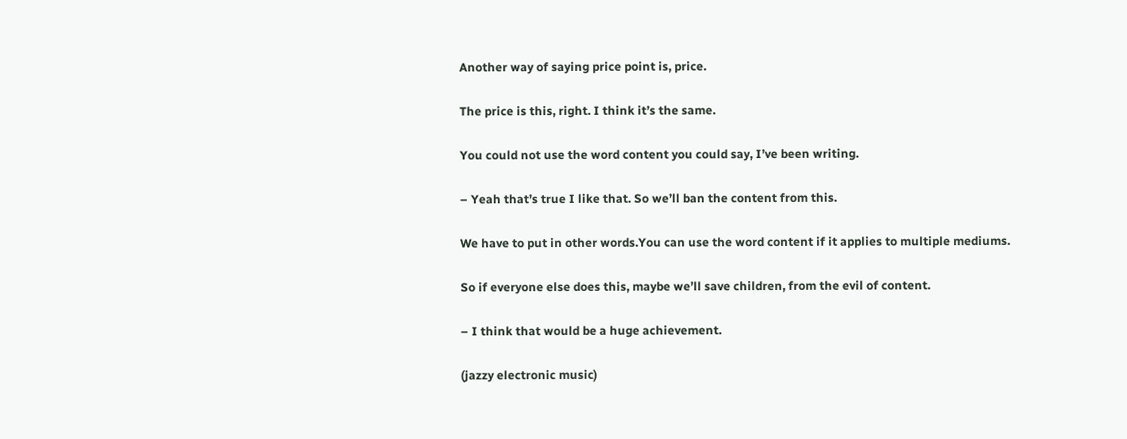Another way of saying price point is, price.

The price is this, right. I think it’s the same.

You could not use the word content you could say, I’ve been writing.

– Yeah that’s true I like that. So we’ll ban the content from this.

We have to put in other words.You can use the word content if it applies to multiple mediums.

So if everyone else does this, maybe we’ll save children, from the evil of content.

– I think that would be a huge achievement.

(jazzy electronic music)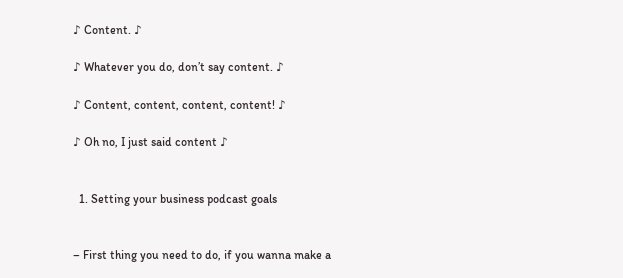♪ Content. ♪

♪ Whatever you do, don’t say content. ♪

♪ Content, content, content, content! ♪

♪ Oh no, I just said content ♪


  1. Setting your business podcast goals


– First thing you need to do, if you wanna make a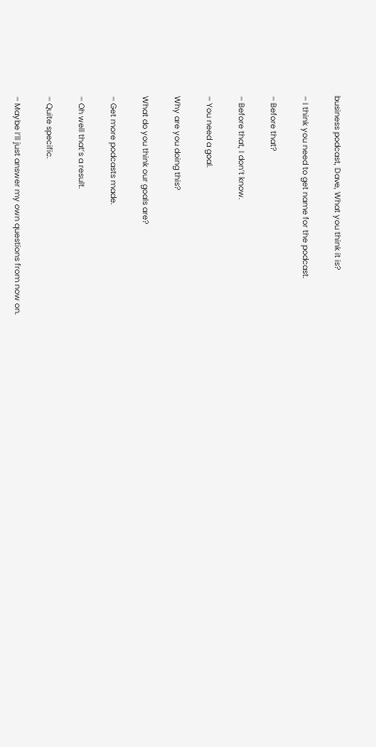business podcast, Dave, What you think it is?

– I think you need to get name for the podcast.

– Before that?

– Before that, I don’t know.

– You need a goal.

Why are you doing this?

What do you think our goals are?

– Get more podcasts made.

– Oh well that’s a result.

– Quite specific.

– Maybe I’ll just answer my own questions from now on.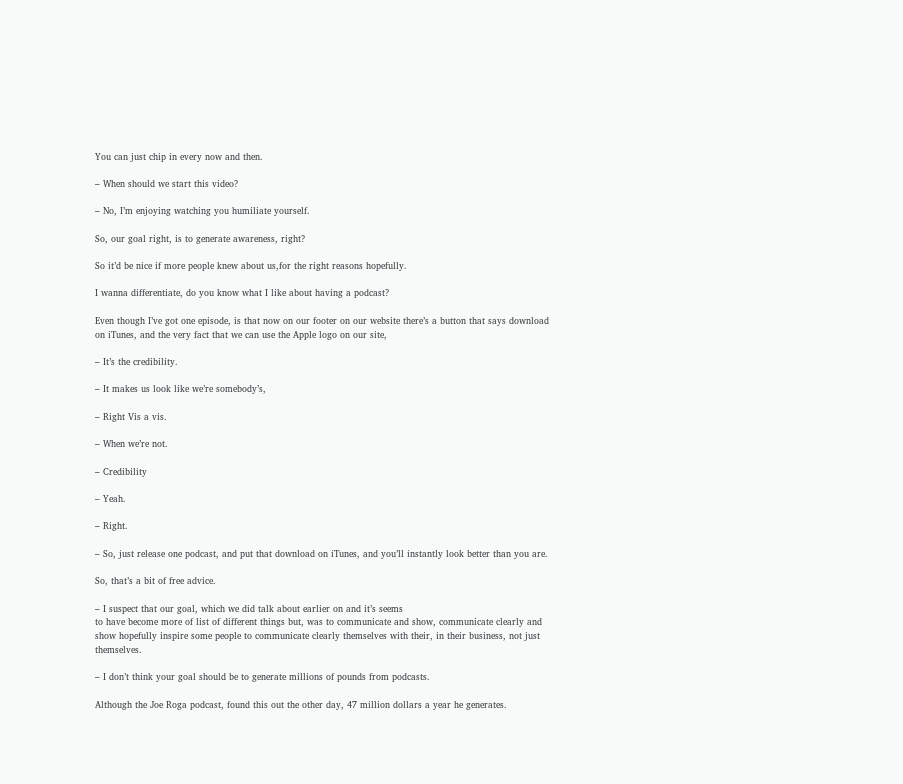You can just chip in every now and then.

– When should we start this video?

– No, I’m enjoying watching you humiliate yourself.

So, our goal right, is to generate awareness, right?

So it’d be nice if more people knew about us,for the right reasons hopefully.

I wanna differentiate, do you know what I like about having a podcast?

Even though I’ve got one episode, is that now on our footer on our website there’s a button that says download on iTunes, and the very fact that we can use the Apple logo on our site,

– It’s the credibility.

– It makes us look like we’re somebody’s,

– Right Vis a vis.

– When we’re not.

– Credibility

– Yeah.

– Right.

– So, just release one podcast, and put that download on iTunes, and you’ll instantly look better than you are.

So, that’s a bit of free advice.

– I suspect that our goal, which we did talk about earlier on and it’s seems
to have become more of list of different things but, was to communicate and show, communicate clearly and show hopefully inspire some people to communicate clearly themselves with their, in their business, not just themselves.

– I don’t think your goal should be to generate millions of pounds from podcasts.

Although the Joe Roga podcast, found this out the other day, 47 million dollars a year he generates.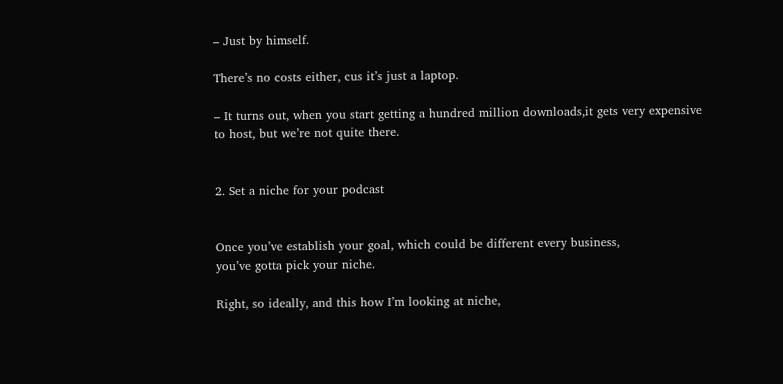– Just by himself.

There’s no costs either, cus it’s just a laptop.

– It turns out, when you start getting a hundred million downloads,it gets very expensive to host, but we’re not quite there.


2. Set a niche for your podcast


Once you’ve establish your goal, which could be different every business,
you’ve gotta pick your niche.

Right, so ideally, and this how I’m looking at niche,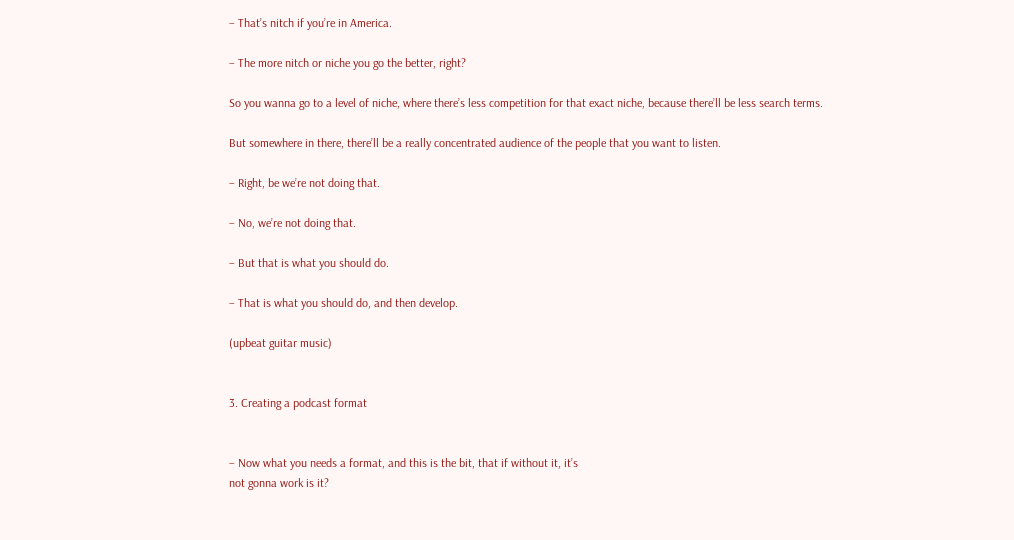– That’s nitch if you’re in America.

– The more nitch or niche you go the better, right?

So you wanna go to a level of niche, where there’s less competition for that exact niche, because there’ll be less search terms.

But somewhere in there, there’ll be a really concentrated audience of the people that you want to listen.

– Right, be we’re not doing that.

– No, we’re not doing that.

– But that is what you should do.

– That is what you should do, and then develop.

(upbeat guitar music)


3. Creating a podcast format


– Now what you needs a format, and this is the bit, that if without it, it’s
not gonna work is it?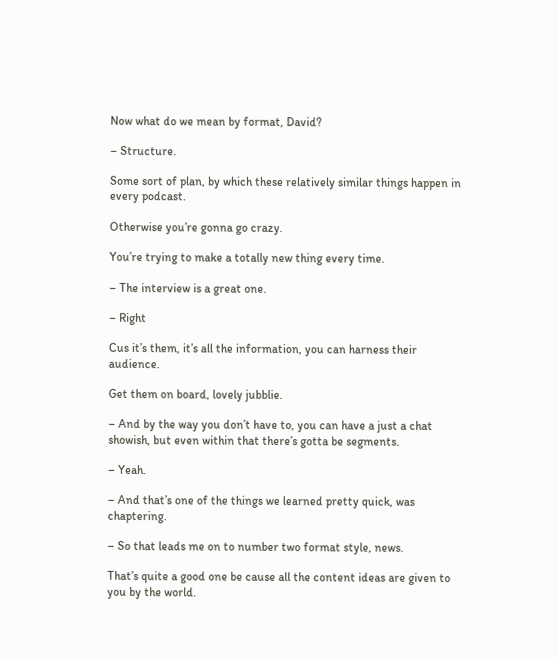Now what do we mean by format, David?

– Structure.

Some sort of plan, by which these relatively similar things happen in every podcast.

Otherwise you’re gonna go crazy.

You’re trying to make a totally new thing every time.

– The interview is a great one.

– Right

Cus it’s them, it’s all the information, you can harness their audience.

Get them on board, lovely jubblie.

– And by the way you don’t have to, you can have a just a chat showish, but even within that there’s gotta be segments.

– Yeah.

– And that’s one of the things we learned pretty quick, was chaptering.

– So that leads me on to number two format style, news.

That’s quite a good one be cause all the content ideas are given to you by the world.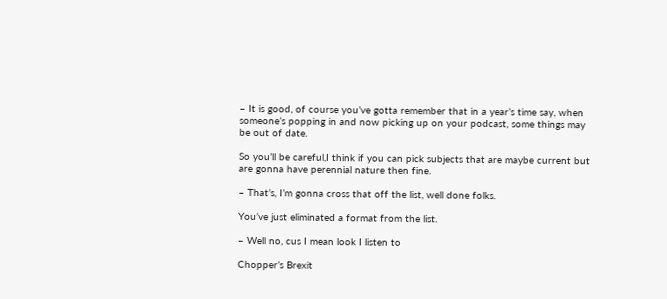– It is good, of course you’ve gotta remember that in a year’s time say, when someone’s popping in and now picking up on your podcast, some things may be out of date.

So you’ll be careful,I think if you can pick subjects that are maybe current but are gonna have perennial nature then fine.

– That’s, I’m gonna cross that off the list, well done folks.

You’ve just eliminated a format from the list.

– Well no, cus I mean look I listen to

Chopper’s Brexit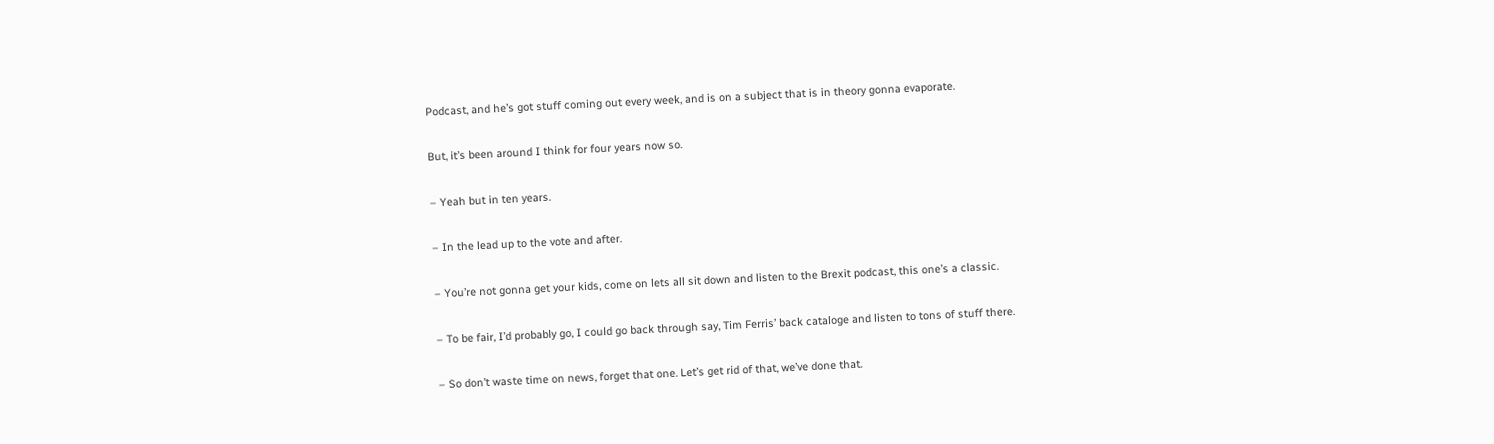Podcast, and he’s got stuff coming out every week, and is on a subject that is in theory gonna evaporate.

But, it’s been around I think for four years now so.

– Yeah but in ten years.

– In the lead up to the vote and after.

– You’re not gonna get your kids, come on lets all sit down and listen to the Brexit podcast, this one’s a classic.

– To be fair, I’d probably go, I could go back through say, Tim Ferris’ back cataloge and listen to tons of stuff there.

– So don’t waste time on news, forget that one. Let’s get rid of that, we’ve done that.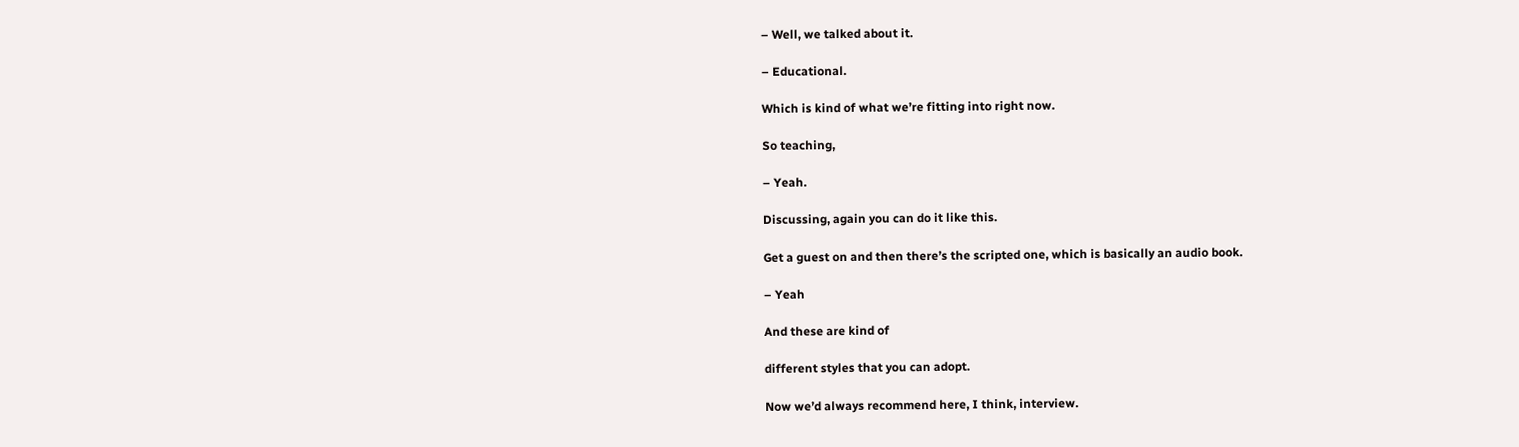– Well, we talked about it.

– Educational.

Which is kind of what we’re fitting into right now.

So teaching,

– Yeah.

Discussing, again you can do it like this.

Get a guest on and then there’s the scripted one, which is basically an audio book.

– Yeah

And these are kind of

different styles that you can adopt.

Now we’d always recommend here, I think, interview.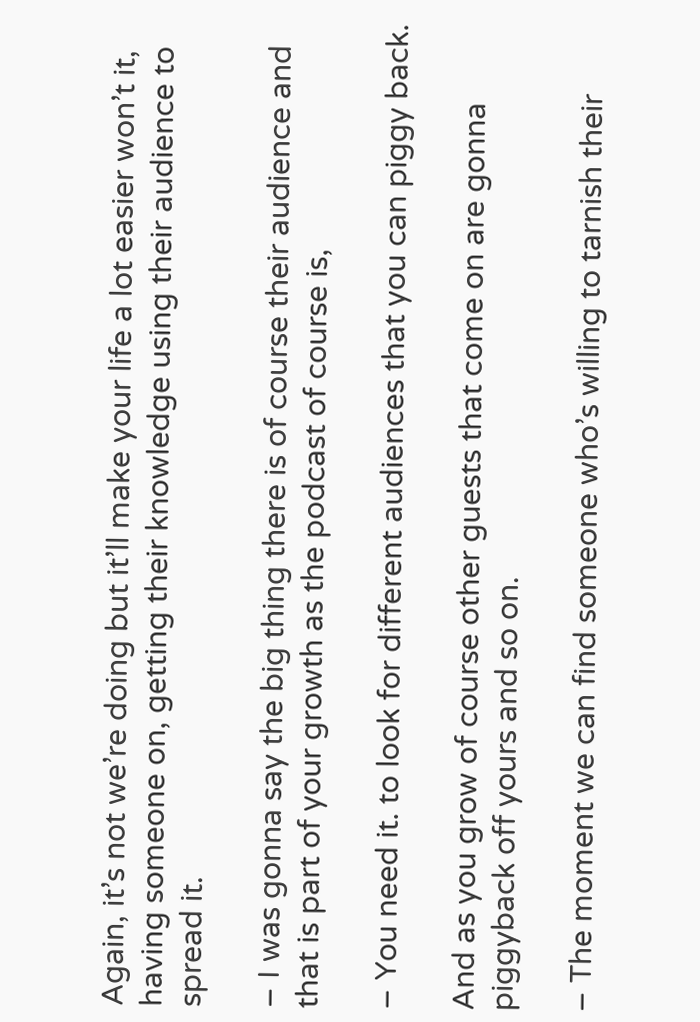Again, it’s not we’re doing but it’ll make your life a lot easier won’t it, having someone on, getting their knowledge using their audience to spread it.

– I was gonna say the big thing there is of course their audience and that is part of your growth as the podcast of course is,

– You need it. to look for different audiences that you can piggy back.

And as you grow of course other guests that come on are gonna piggyback off yours and so on.

– The moment we can find someone who’s willing to tarnish their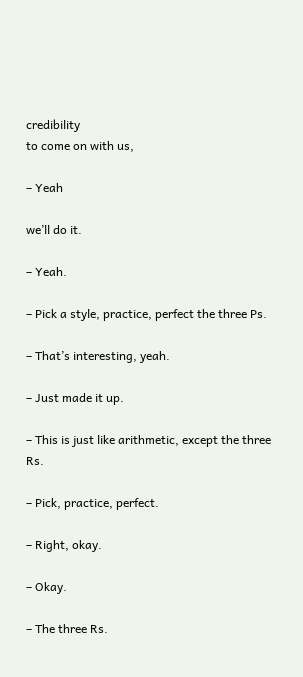credibility
to come on with us,

– Yeah

we’ll do it.

– Yeah.

– Pick a style, practice, perfect the three Ps.

– That’s interesting, yeah.

– Just made it up.

– This is just like arithmetic, except the three Rs.

– Pick, practice, perfect.

– Right, okay.

– Okay.

– The three Rs.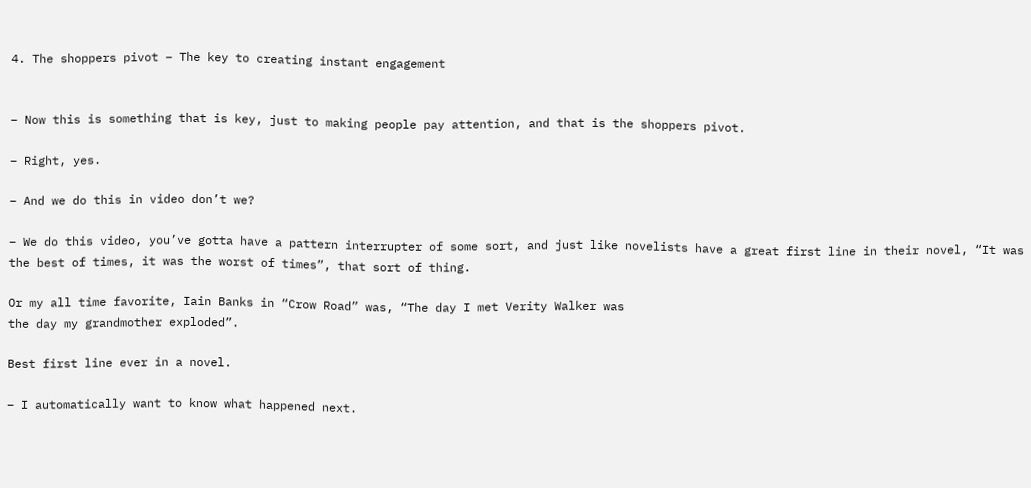4. The shoppers pivot – The key to creating instant engagement


– Now this is something that is key, just to making people pay attention, and that is the shoppers pivot.

– Right, yes.

– And we do this in video don’t we?

– We do this video, you’ve gotta have a pattern interrupter of some sort, and just like novelists have a great first line in their novel, “It was the best of times, it was the worst of times”, that sort of thing.

Or my all time favorite, Iain Banks in “Crow Road” was, “The day I met Verity Walker was
the day my grandmother exploded”.

Best first line ever in a novel.

– I automatically want to know what happened next.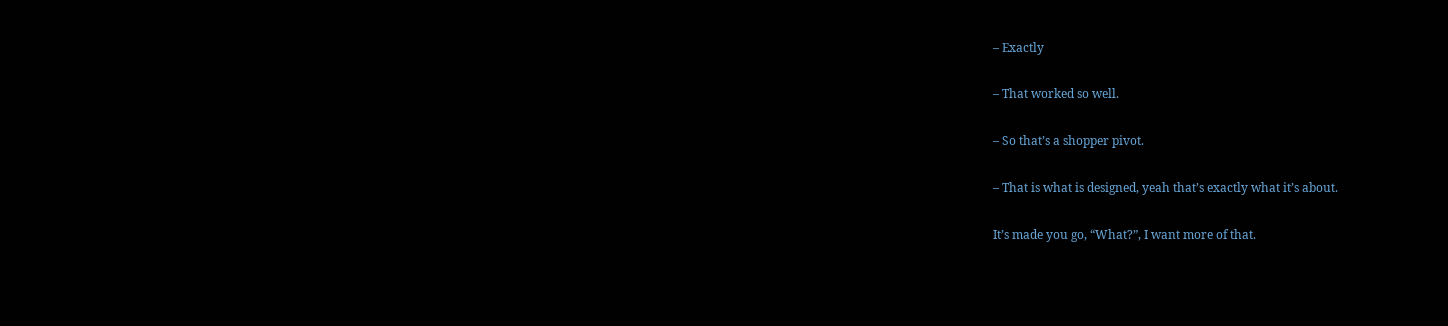– Exactly

– That worked so well.

– So that’s a shopper pivot.

– That is what is designed, yeah that’s exactly what it’s about.

It’s made you go, “What?”, I want more of that.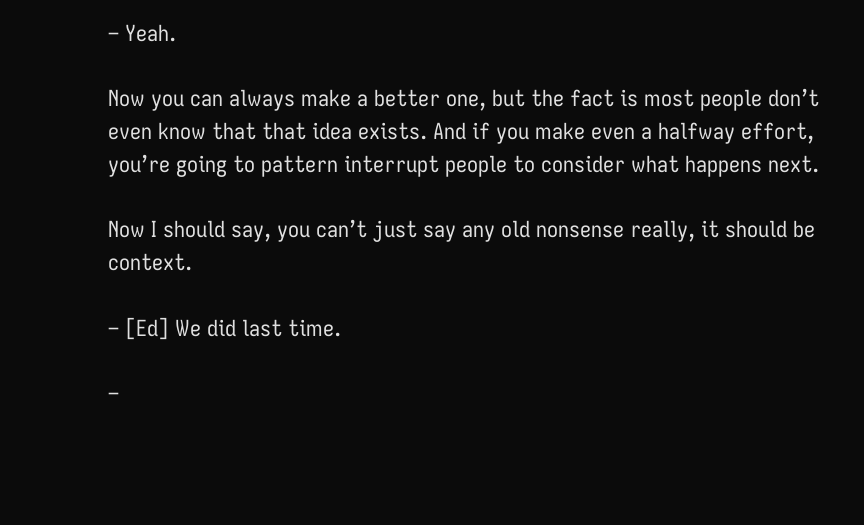– Yeah.

Now you can always make a better one, but the fact is most people don’t even know that that idea exists. And if you make even a halfway effort, you’re going to pattern interrupt people to consider what happens next.

Now I should say, you can’t just say any old nonsense really, it should be context.

– [Ed] We did last time.

–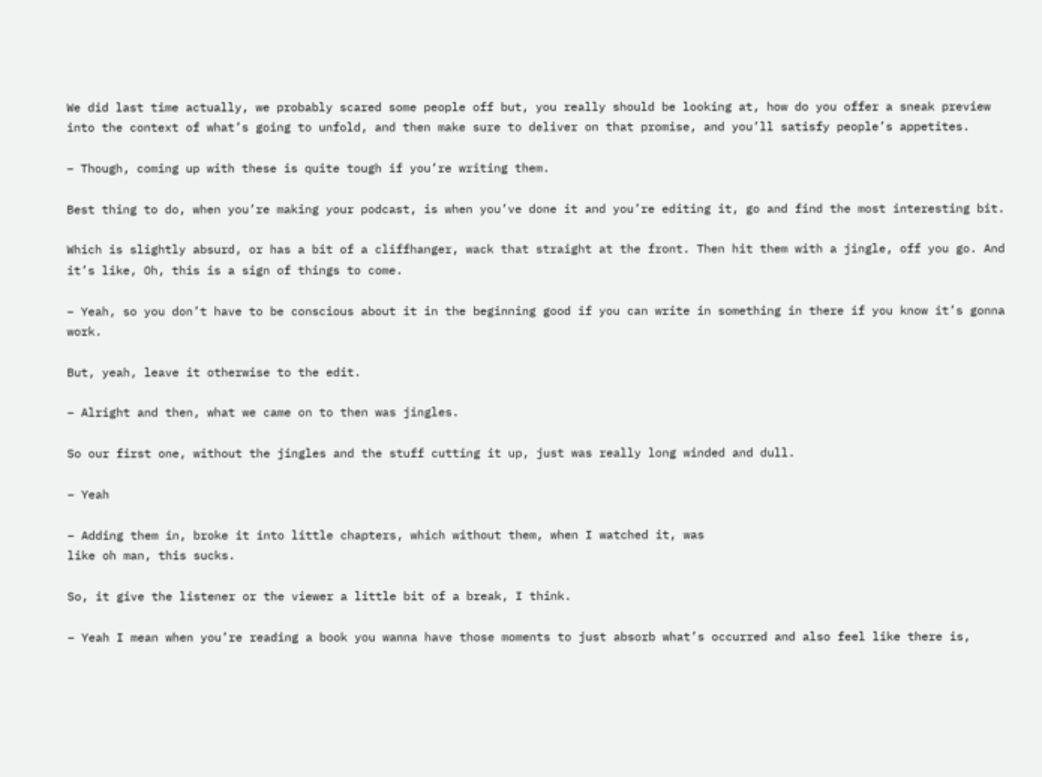We did last time actually, we probably scared some people off but, you really should be looking at, how do you offer a sneak preview into the context of what’s going to unfold, and then make sure to deliver on that promise, and you’ll satisfy people’s appetites.

– Though, coming up with these is quite tough if you’re writing them.

Best thing to do, when you’re making your podcast, is when you’ve done it and you’re editing it, go and find the most interesting bit.

Which is slightly absurd, or has a bit of a cliffhanger, wack that straight at the front. Then hit them with a jingle, off you go. And it’s like, Oh, this is a sign of things to come.

– Yeah, so you don’t have to be conscious about it in the beginning good if you can write in something in there if you know it’s gonna work.

But, yeah, leave it otherwise to the edit.

– Alright and then, what we came on to then was jingles.

So our first one, without the jingles and the stuff cutting it up, just was really long winded and dull.

– Yeah

– Adding them in, broke it into little chapters, which without them, when I watched it, was
like oh man, this sucks.

So, it give the listener or the viewer a little bit of a break, I think.

– Yeah I mean when you’re reading a book you wanna have those moments to just absorb what’s occurred and also feel like there is,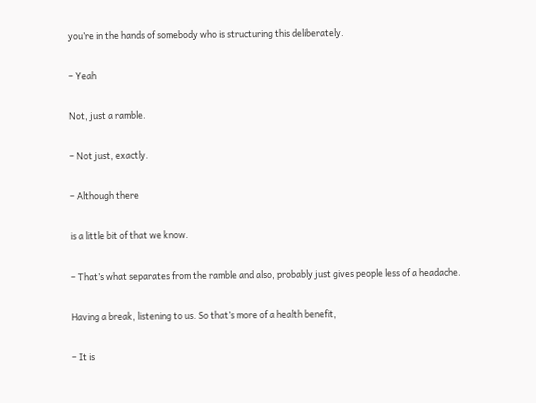you’re in the hands of somebody who is structuring this deliberately.

– Yeah

Not, just a ramble.

– Not just, exactly.

– Although there

is a little bit of that we know.

– That’s what separates from the ramble and also, probably just gives people less of a headache.

Having a break, listening to us. So that’s more of a health benefit,

– It is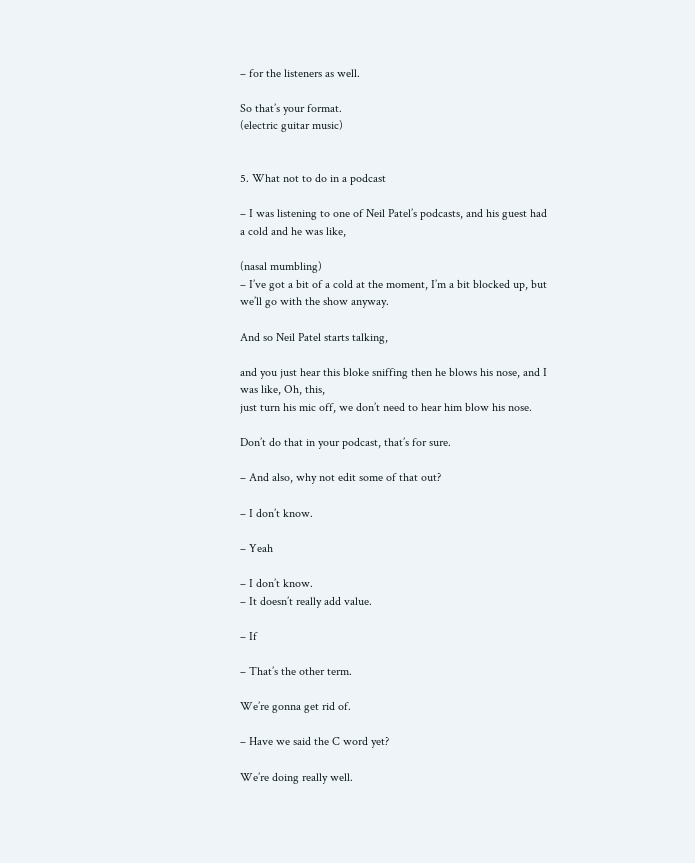– for the listeners as well.

So that’s your format.
(electric guitar music)


5. What not to do in a podcast

– I was listening to one of Neil Patel’s podcasts, and his guest had a cold and he was like,

(nasal mumbling)
– I’ve got a bit of a cold at the moment, I’m a bit blocked up, but we’ll go with the show anyway.

And so Neil Patel starts talking,

and you just hear this bloke sniffing then he blows his nose, and I was like, Oh, this,
just turn his mic off, we don’t need to hear him blow his nose.

Don’t do that in your podcast, that’s for sure.

– And also, why not edit some of that out?

– I don’t know.

– Yeah

– I don’t know.
– It doesn’t really add value.

– If

– That’s the other term.

We’re gonna get rid of.

– Have we said the C word yet?

We’re doing really well.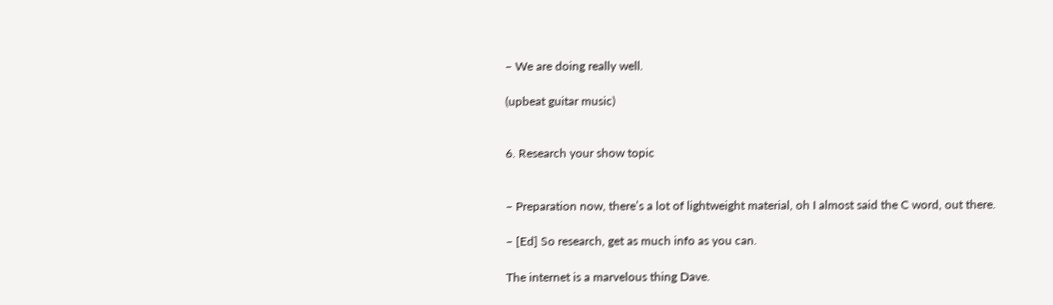– We are doing really well.

(upbeat guitar music)


6. Research your show topic


– Preparation now, there’s a lot of lightweight material, oh I almost said the C word, out there.

– [Ed] So research, get as much info as you can.

The internet is a marvelous thing Dave.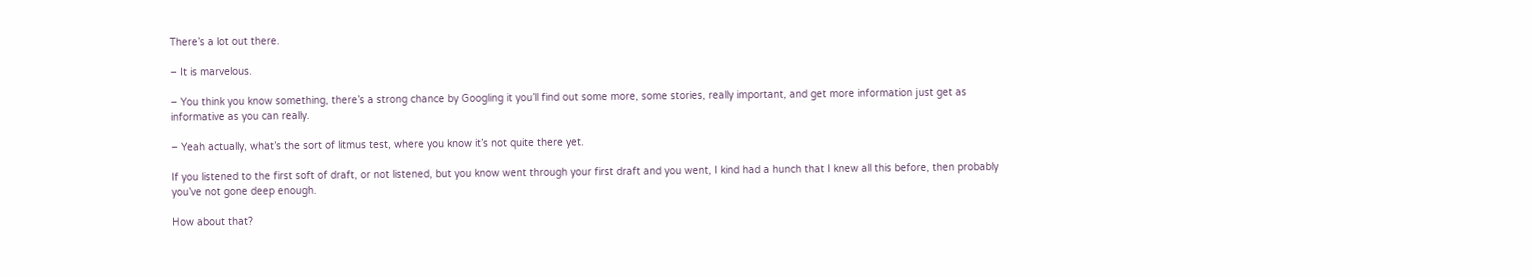There’s a lot out there.

– It is marvelous.

– You think you know something, there’s a strong chance by Googling it you’ll find out some more, some stories, really important, and get more information just get as informative as you can really.

– Yeah actually, what’s the sort of litmus test, where you know it’s not quite there yet.

If you listened to the first soft of draft, or not listened, but you know went through your first draft and you went, I kind had a hunch that I knew all this before, then probably you’ve not gone deep enough.

How about that?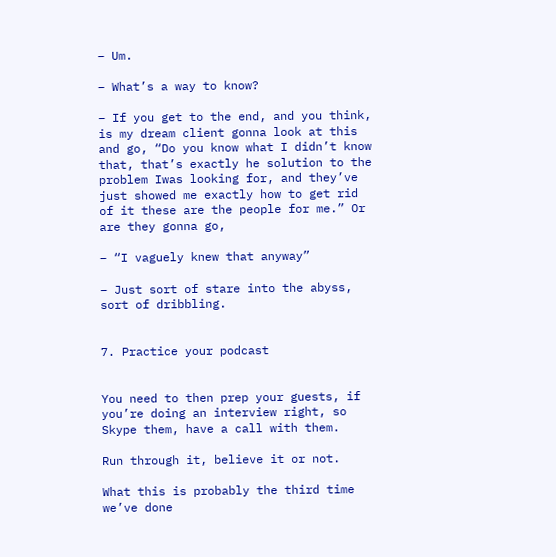– Um.

– What’s a way to know?

– If you get to the end, and you think, is my dream client gonna look at this and go, “Do you know what I didn’t know that, that’s exactly he solution to the problem Iwas looking for, and they’ve just showed me exactly how to get rid of it these are the people for me.” Or are they gonna go,

– “I vaguely knew that anyway”

– Just sort of stare into the abyss, sort of dribbling.


7. Practice your podcast


You need to then prep your guests, if you’re doing an interview right, so Skype them, have a call with them.

Run through it, believe it or not.

What this is probably the third time we’ve done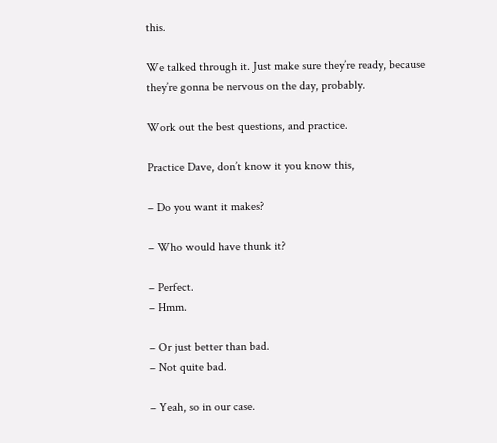this.

We talked through it. Just make sure they’re ready, because they’re gonna be nervous on the day, probably.

Work out the best questions, and practice.

Practice Dave, don’t know it you know this,

– Do you want it makes?

– Who would have thunk it?

– Perfect.
– Hmm.

– Or just better than bad.
– Not quite bad.

– Yeah, so in our case.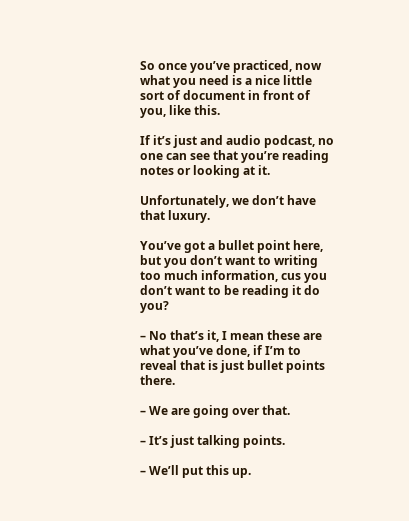So once you’ve practiced, now what you need is a nice little sort of document in front of you, like this.

If it’s just and audio podcast, no one can see that you’re reading notes or looking at it.

Unfortunately, we don’t have that luxury.

You’ve got a bullet point here, but you don’t want to writing too much information, cus you don’t want to be reading it do you?

– No that’s it, I mean these are what you’ve done, if I’m to reveal that is just bullet points there.

– We are going over that.

– It’s just talking points.

– We’ll put this up.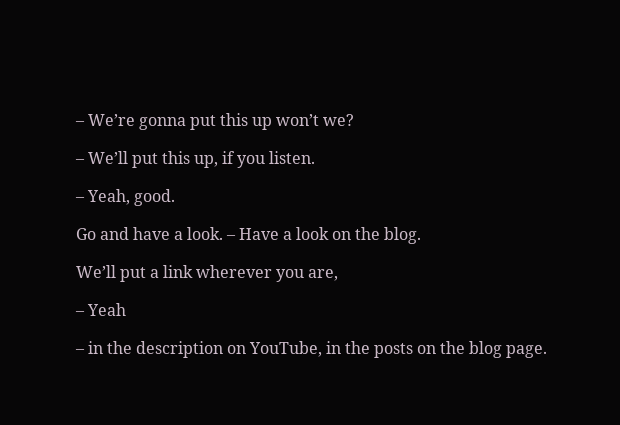– We’re gonna put this up won’t we?

– We’ll put this up, if you listen.

– Yeah, good.

Go and have a look. – Have a look on the blog.

We’ll put a link wherever you are,

– Yeah

– in the description on YouTube, in the posts on the blog page.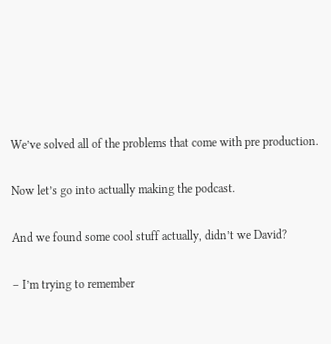We’ve solved all of the problems that come with pre production.

Now let’s go into actually making the podcast.

And we found some cool stuff actually, didn’t we David?

– I’m trying to remember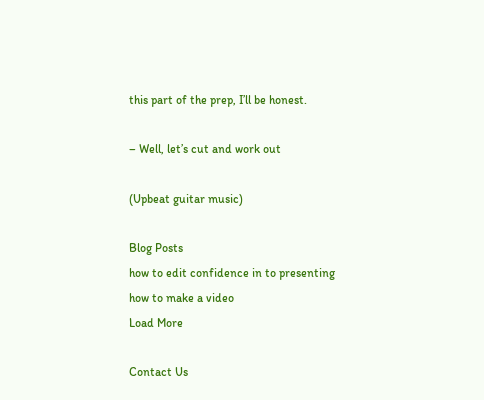this part of the prep, I’ll be honest.

– Well, let’s cut and work out

(Upbeat guitar music)

Blog Posts
how to edit confidence in to presenting
how to make a video
Load More

Contact Us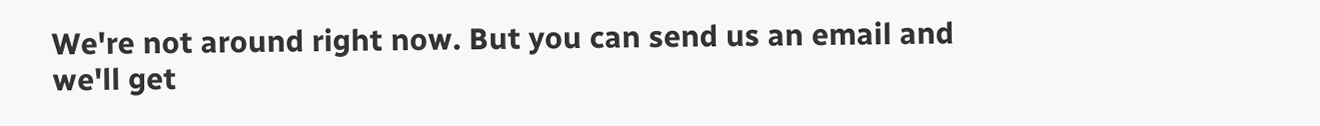We're not around right now. But you can send us an email and we'll get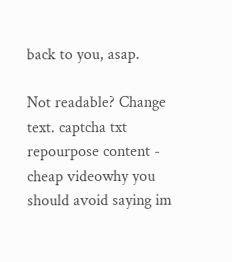back to you, asap.

Not readable? Change text. captcha txt
repourpose content - cheap videowhy you should avoid saying im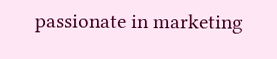passionate in marketing